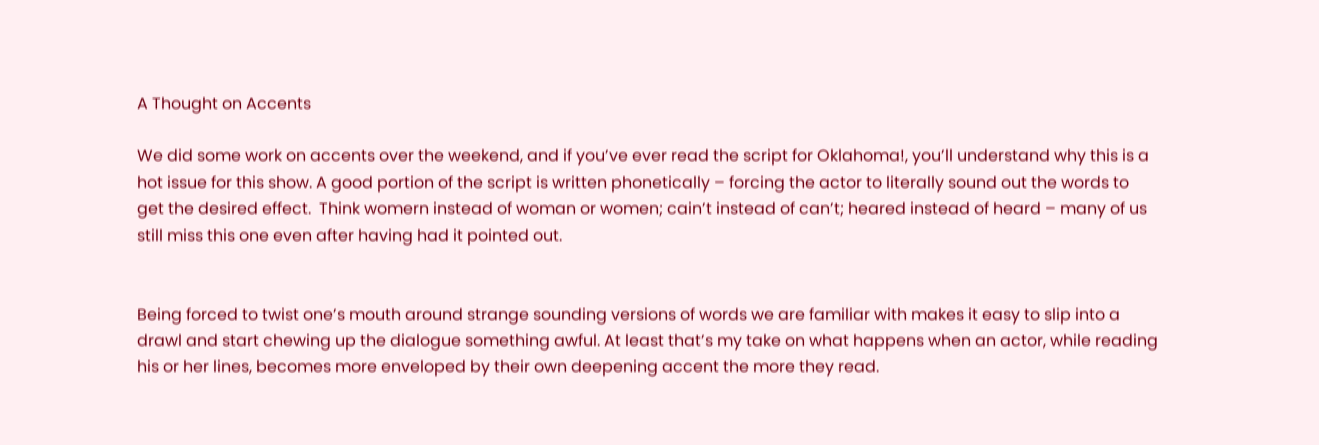A Thought on Accents

We did some work on accents over the weekend, and if you’ve ever read the script for Oklahoma!, you’ll understand why this is a hot issue for this show. A good portion of the script is written phonetically – forcing the actor to literally sound out the words to get the desired effect.  Think womern instead of woman or women; cain’t instead of can’t; heared instead of heard – many of us still miss this one even after having had it pointed out.


Being forced to twist one’s mouth around strange sounding versions of words we are familiar with makes it easy to slip into a drawl and start chewing up the dialogue something awful. At least that’s my take on what happens when an actor, while reading his or her lines, becomes more enveloped by their own deepening accent the more they read.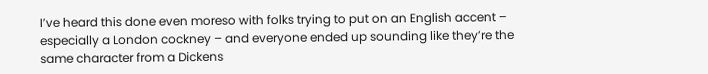I’ve heard this done even moreso with folks trying to put on an English accent – especially a London cockney – and everyone ended up sounding like they’re the same character from a Dickens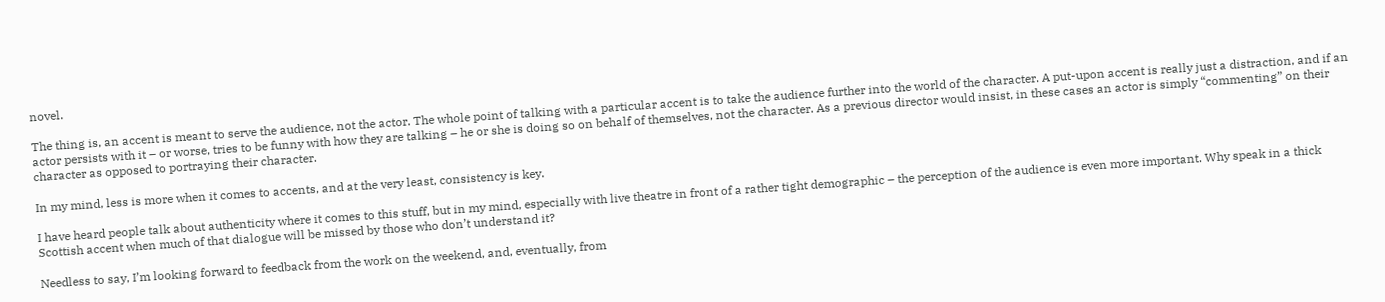novel.

The thing is, an accent is meant to serve the audience, not the actor. The whole point of talking with a particular accent is to take the audience further into the world of the character. A put-upon accent is really just a distraction, and if an actor persists with it – or worse, tries to be funny with how they are talking – he or she is doing so on behalf of themselves, not the character. As a previous director would insist, in these cases an actor is simply “commenting” on their character as opposed to portraying their character.

In my mind, less is more when it comes to accents, and at the very least, consistency is key.

I have heard people talk about authenticity where it comes to this stuff, but in my mind, especially with live theatre in front of a rather tight demographic – the perception of the audience is even more important. Why speak in a thick Scottish accent when much of that dialogue will be missed by those who don’t understand it?

Needless to say, I’m looking forward to feedback from the work on the weekend, and, eventually, from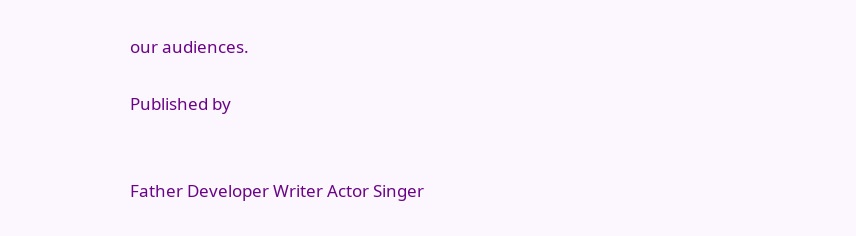our audiences.

Published by


Father Developer Writer Actor Singer